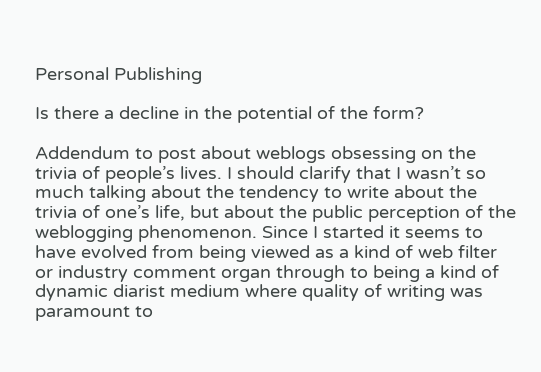Personal Publishing

Is there a decline in the potential of the form?

Addendum to post about weblogs obsessing on the trivia of people’s lives. I should clarify that I wasn’t so much talking about the tendency to write about the trivia of one’s life, but about the public perception of the weblogging phenomenon. Since I started it seems to have evolved from being viewed as a kind of web filter or industry comment organ through to being a kind of dynamic diarist medium where quality of writing was paramount to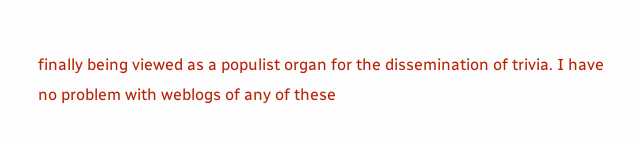finally being viewed as a populist organ for the dissemination of trivia. I have no problem with weblogs of any of these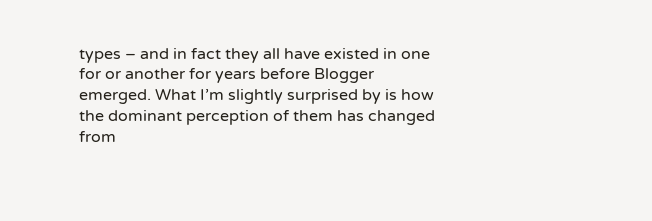types – and in fact they all have existed in one for or another for years before Blogger emerged. What I’m slightly surprised by is how the dominant perception of them has changed from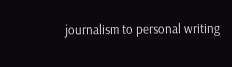journalism to personal writing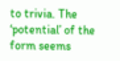to trivia. The ‘potential’ of the form seems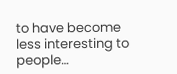to have become less interesting to people…